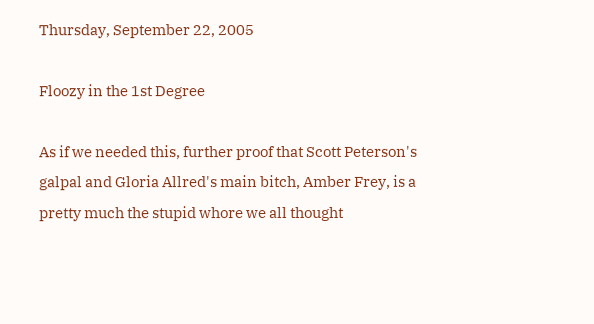Thursday, September 22, 2005

Floozy in the 1st Degree

As if we needed this, further proof that Scott Peterson's galpal and Gloria Allred's main bitch, Amber Frey, is a pretty much the stupid whore we all thought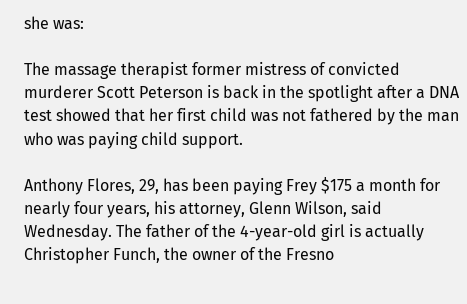she was:

The massage therapist former mistress of convicted murderer Scott Peterson is back in the spotlight after a DNA test showed that her first child was not fathered by the man who was paying child support.

Anthony Flores, 29, has been paying Frey $175 a month for nearly four years, his attorney, Glenn Wilson, said Wednesday. The father of the 4-year-old girl is actually Christopher Funch, the owner of the Fresno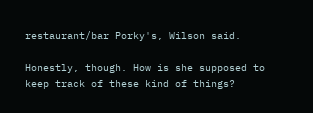restaurant/bar Porky's, Wilson said.

Honestly, though. How is she supposed to keep track of these kind of things?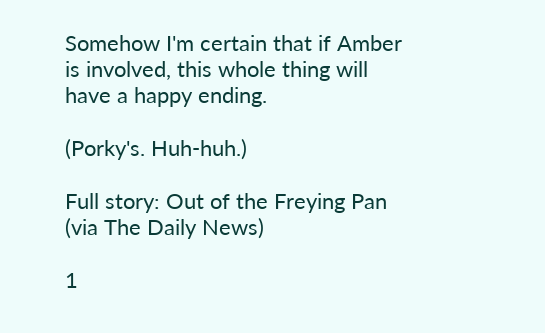Somehow I'm certain that if Amber is involved, this whole thing will have a happy ending.

(Porky's. Huh-huh.)

Full story: Out of the Freying Pan (via The Daily News)

1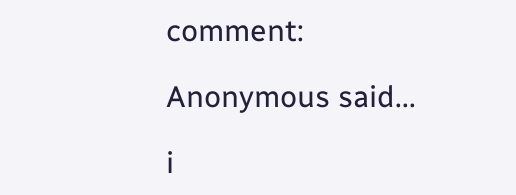comment:

Anonymous said...

i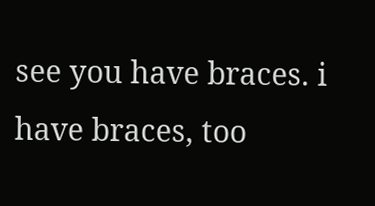see you have braces. i have braces, too